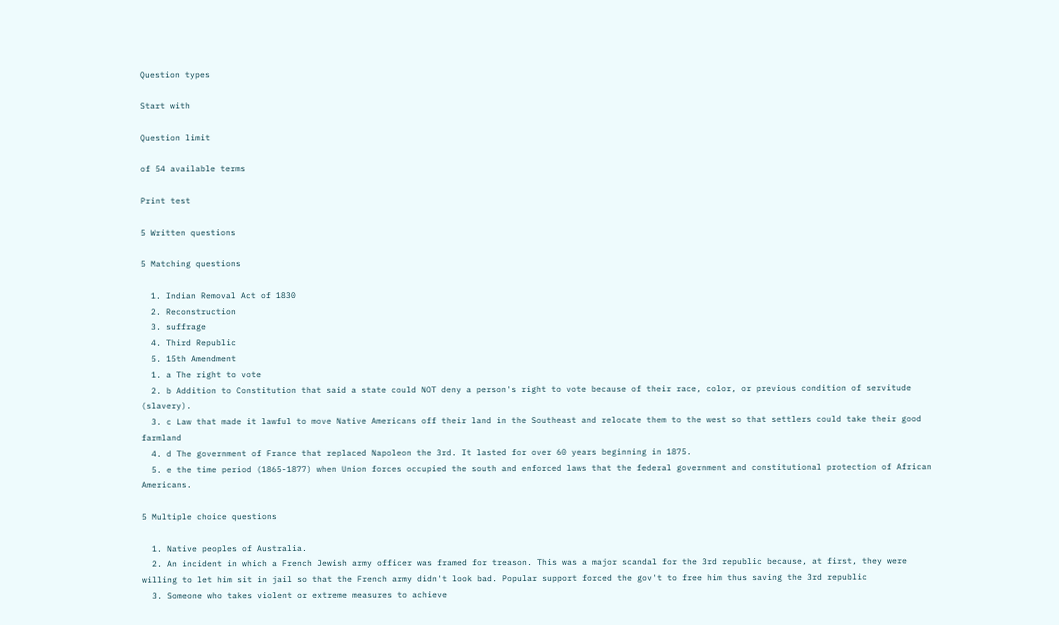Question types

Start with

Question limit

of 54 available terms

Print test

5 Written questions

5 Matching questions

  1. Indian Removal Act of 1830
  2. Reconstruction
  3. suffrage
  4. Third Republic
  5. 15th Amendment
  1. a The right to vote
  2. b Addition to Constitution that said a state could NOT deny a person's right to vote because of their race, color, or previous condition of servitude (slavery).
  3. c Law that made it lawful to move Native Americans off their land in the Southeast and relocate them to the west so that settlers could take their good farmland
  4. d The government of France that replaced Napoleon the 3rd. It lasted for over 60 years beginning in 1875.
  5. e the time period (1865-1877) when Union forces occupied the south and enforced laws that the federal government and constitutional protection of African Americans.

5 Multiple choice questions

  1. Native peoples of Australia.
  2. An incident in which a French Jewish army officer was framed for treason. This was a major scandal for the 3rd republic because, at first, they were willing to let him sit in jail so that the French army didn't look bad. Popular support forced the gov't to free him thus saving the 3rd republic
  3. Someone who takes violent or extreme measures to achieve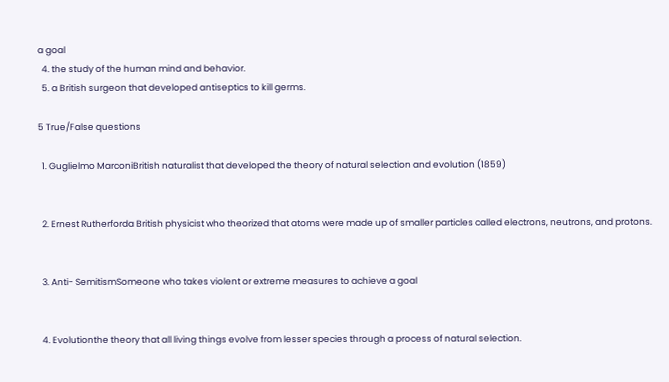a goal
  4. the study of the human mind and behavior.
  5. a British surgeon that developed antiseptics to kill germs.

5 True/False questions

  1. Guglielmo MarconiBritish naturalist that developed the theory of natural selection and evolution (1859)


  2. Ernest Rutherforda British physicist who theorized that atoms were made up of smaller particles called electrons, neutrons, and protons.


  3. Anti- SemitismSomeone who takes violent or extreme measures to achieve a goal


  4. Evolutionthe theory that all living things evolve from lesser species through a process of natural selection.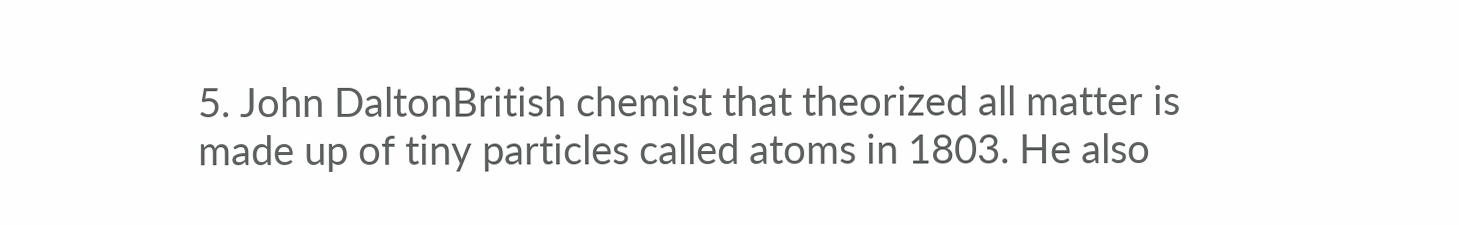5. John DaltonBritish chemist that theorized all matter is made up of tiny particles called atoms in 1803. He also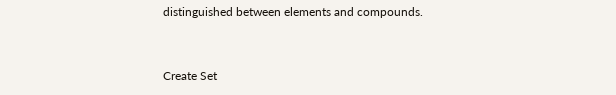distinguished between elements and compounds.


Create Set